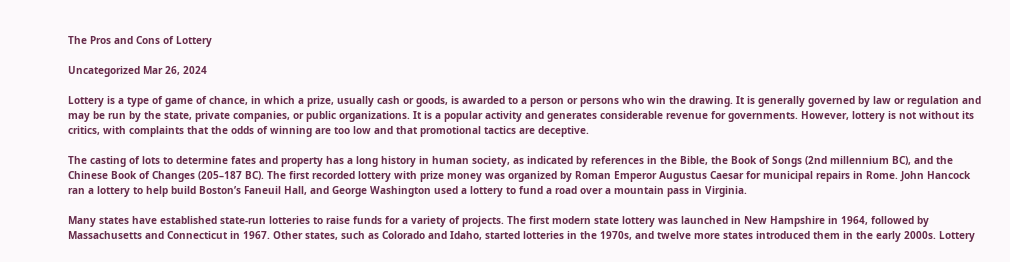The Pros and Cons of Lottery

Uncategorized Mar 26, 2024

Lottery is a type of game of chance, in which a prize, usually cash or goods, is awarded to a person or persons who win the drawing. It is generally governed by law or regulation and may be run by the state, private companies, or public organizations. It is a popular activity and generates considerable revenue for governments. However, lottery is not without its critics, with complaints that the odds of winning are too low and that promotional tactics are deceptive.

The casting of lots to determine fates and property has a long history in human society, as indicated by references in the Bible, the Book of Songs (2nd millennium BC), and the Chinese Book of Changes (205–187 BC). The first recorded lottery with prize money was organized by Roman Emperor Augustus Caesar for municipal repairs in Rome. John Hancock ran a lottery to help build Boston’s Faneuil Hall, and George Washington used a lottery to fund a road over a mountain pass in Virginia.

Many states have established state-run lotteries to raise funds for a variety of projects. The first modern state lottery was launched in New Hampshire in 1964, followed by Massachusetts and Connecticut in 1967. Other states, such as Colorado and Idaho, started lotteries in the 1970s, and twelve more states introduced them in the early 2000s. Lottery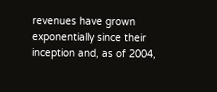revenues have grown exponentially since their inception and, as of 2004,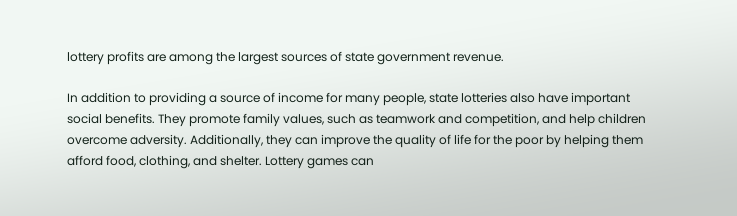lottery profits are among the largest sources of state government revenue.

In addition to providing a source of income for many people, state lotteries also have important social benefits. They promote family values, such as teamwork and competition, and help children overcome adversity. Additionally, they can improve the quality of life for the poor by helping them afford food, clothing, and shelter. Lottery games can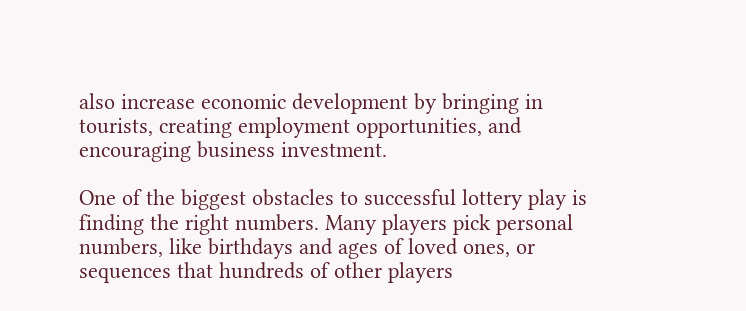also increase economic development by bringing in tourists, creating employment opportunities, and encouraging business investment.

One of the biggest obstacles to successful lottery play is finding the right numbers. Many players pick personal numbers, like birthdays and ages of loved ones, or sequences that hundreds of other players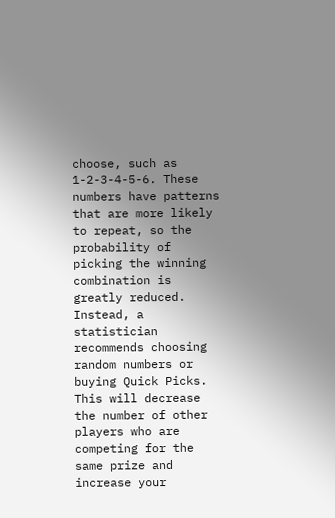choose, such as 1-2-3-4-5-6. These numbers have patterns that are more likely to repeat, so the probability of picking the winning combination is greatly reduced. Instead, a statistician recommends choosing random numbers or buying Quick Picks. This will decrease the number of other players who are competing for the same prize and increase your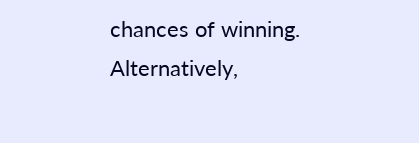chances of winning. Alternatively,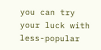you can try your luck with less-popular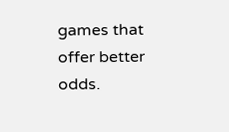games that offer better odds.